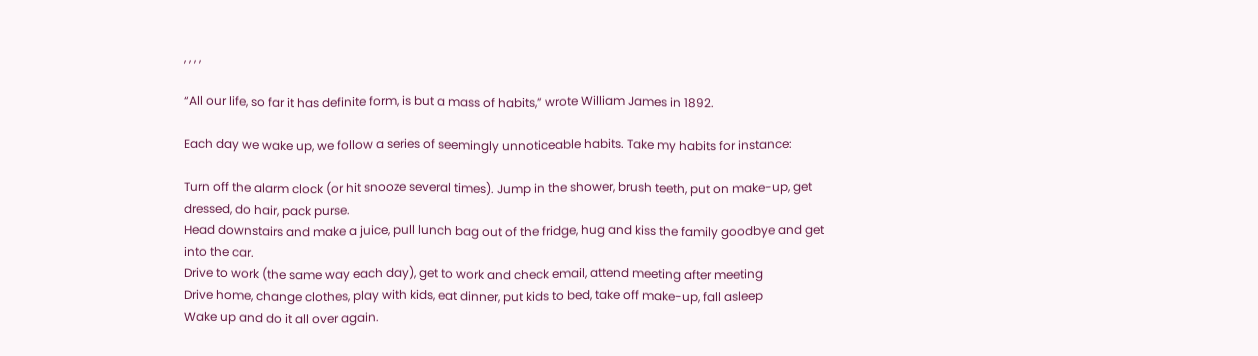, , , ,

“All our life, so far it has definite form, is but a mass of habits,” wrote William James in 1892.

Each day we wake up, we follow a series of seemingly unnoticeable habits. Take my habits for instance:

Turn off the alarm clock (or hit snooze several times). Jump in the shower, brush teeth, put on make-up, get dressed, do hair, pack purse.
Head downstairs and make a juice, pull lunch bag out of the fridge, hug and kiss the family goodbye and get into the car.
Drive to work (the same way each day), get to work and check email, attend meeting after meeting
Drive home, change clothes, play with kids, eat dinner, put kids to bed, take off make-up, fall asleep
Wake up and do it all over again.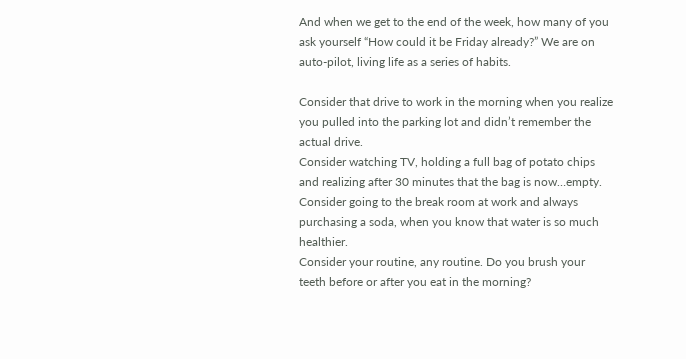And when we get to the end of the week, how many of you ask yourself “How could it be Friday already?” We are on auto-pilot, living life as a series of habits.

Consider that drive to work in the morning when you realize you pulled into the parking lot and didn’t remember the actual drive.
Consider watching TV, holding a full bag of potato chips and realizing after 30 minutes that the bag is now…empty.
Consider going to the break room at work and always purchasing a soda, when you know that water is so much healthier.
Consider your routine, any routine. Do you brush your teeth before or after you eat in the morning?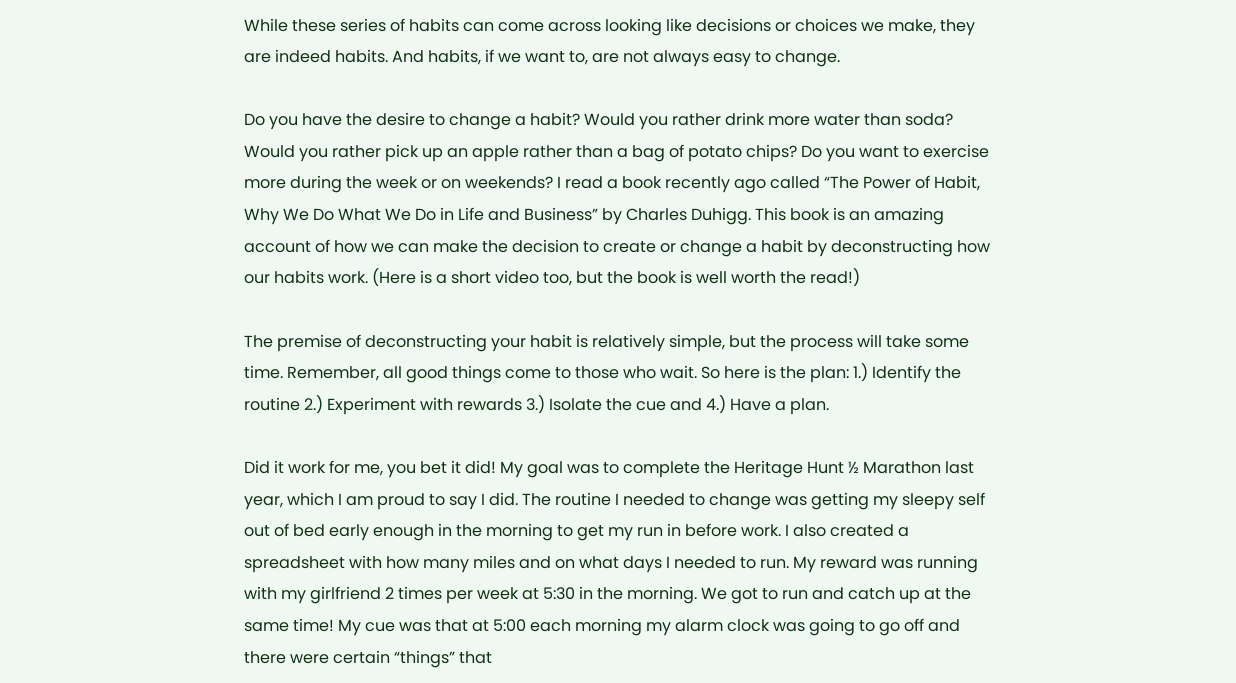While these series of habits can come across looking like decisions or choices we make, they are indeed habits. And habits, if we want to, are not always easy to change.

Do you have the desire to change a habit? Would you rather drink more water than soda? Would you rather pick up an apple rather than a bag of potato chips? Do you want to exercise more during the week or on weekends? I read a book recently ago called “The Power of Habit, Why We Do What We Do in Life and Business” by Charles Duhigg. This book is an amazing account of how we can make the decision to create or change a habit by deconstructing how our habits work. (Here is a short video too, but the book is well worth the read!)

The premise of deconstructing your habit is relatively simple, but the process will take some time. Remember, all good things come to those who wait. So here is the plan: 1.) Identify the routine 2.) Experiment with rewards 3.) Isolate the cue and 4.) Have a plan.

Did it work for me, you bet it did! My goal was to complete the Heritage Hunt ½ Marathon last year, which I am proud to say I did. The routine I needed to change was getting my sleepy self out of bed early enough in the morning to get my run in before work. I also created a spreadsheet with how many miles and on what days I needed to run. My reward was running with my girlfriend 2 times per week at 5:30 in the morning. We got to run and catch up at the same time! My cue was that at 5:00 each morning my alarm clock was going to go off and there were certain “things” that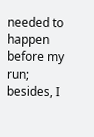needed to happen before my run; besides, I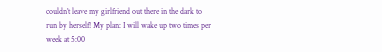couldn’t leave my girlfriend out there in the dark to run by herself! My plan: I will wake up two times per week at 5:00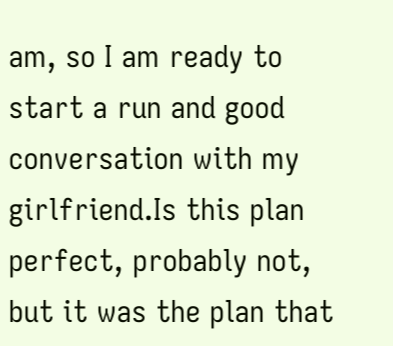am, so I am ready to start a run and good conversation with my girlfriend.Is this plan perfect, probably not, but it was the plan that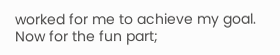worked for me to achieve my goal. Now for the fun part;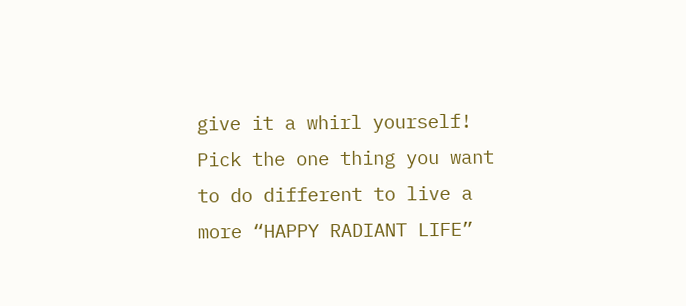give it a whirl yourself! Pick the one thing you want to do different to live a more “HAPPY RADIANT LIFE”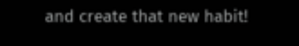and create that new habit!